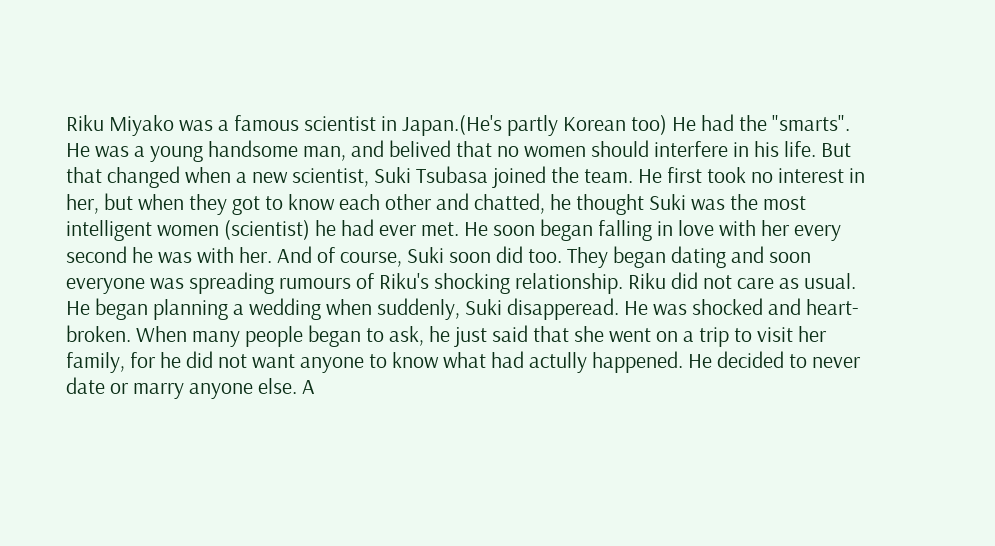Riku Miyako was a famous scientist in Japan.(He's partly Korean too) He had the "smarts". He was a young handsome man, and belived that no women should interfere in his life. But that changed when a new scientist, Suki Tsubasa joined the team. He first took no interest in her, but when they got to know each other and chatted, he thought Suki was the most intelligent women (scientist) he had ever met. He soon began falling in love with her every second he was with her. And of course, Suki soon did too. They began dating and soon everyone was spreading rumours of Riku's shocking relationship. Riku did not care as usual. He began planning a wedding when suddenly, Suki disapperead. He was shocked and heart-broken. When many people began to ask, he just said that she went on a trip to visit her family, for he did not want anyone to know what had actully happened. He decided to never date or marry anyone else. A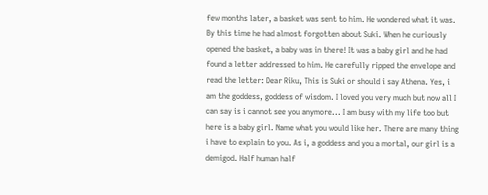few months later, a basket was sent to him. He wondered what it was. By this time he had almost forgotten about Suki. When he curiously opened the basket, a baby was in there! It was a baby girl and he had found a letter addressed to him. He carefully ripped the envelope and read the letter: Dear Riku, This is Suki or should i say Athena. Yes, i am the goddess, goddess of wisdom. I loved you very much but now all I can say is i cannot see you anymore... I am busy with my life too but here is a baby girl. Name what you would like her. There are many thing i have to explain to you. As i, a goddess and you a mortal, our girl is a demigod. Half human half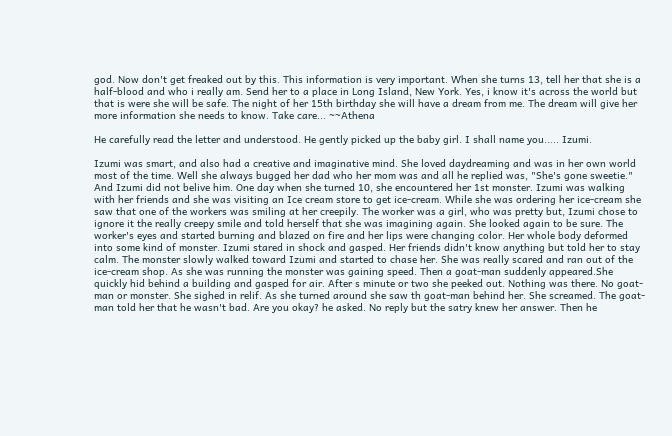god. Now don't get freaked out by this. This information is very important. When she turns 13, tell her that she is a half-blood and who i really am. Send her to a place in Long Island, New York. Yes, i know it's across the world but that is were she will be safe. The night of her 15th birthday she will have a dream from me. The dream will give her more information she needs to know. Take care... ~~Athena

He carefully read the letter and understood. He gently picked up the baby girl. I shall name you..... Izumi.

Izumi was smart, and also had a creative and imaginative mind. She loved daydreaming and was in her own world most of the time. Well she always bugged her dad who her mom was and all he replied was, "She's gone sweetie." And Izumi did not belive him. One day when she turned 10, she encountered her 1st monster. Izumi was walking with her friends and she was visiting an Ice cream store to get ice-cream. While she was ordering her ice-cream she saw that one of the workers was smiling at her creepily. The worker was a girl, who was pretty but, Izumi chose to ignore it the really creepy smile and told herself that she was imagining again. She looked again to be sure. The worker's eyes and started burning and blazed on fire and her lips were changing color. Her whole body deformed into some kind of monster. Izumi stared in shock and gasped. Her friends didn't know anything but told her to stay calm. The monster slowly walked toward Izumi and started to chase her. She was really scared and ran out of the ice-cream shop. As she was running the monster was gaining speed. Then a goat-man suddenly appeared.She quickly hid behind a building and gasped for air. After s minute or two she peeked out. Nothing was there. No goat-man or monster. She sighed in relif. As she turned around she saw th goat-man behind her. She screamed. The goat-man told her that he wasn't bad. Are you okay? he asked. No reply but the satry knew her answer. Then he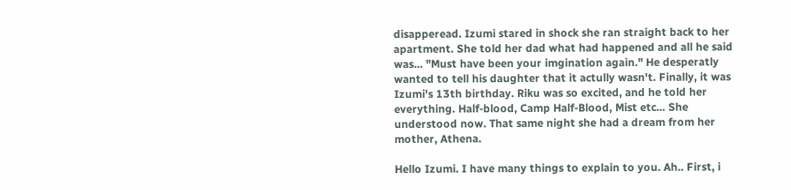disapperead. Izumi stared in shock she ran straight back to her apartment. She told her dad what had happened and all he said was... "Must have been your imgination again." He desperatly wanted to tell his daughter that it actully wasn't. Finally, it was Izumi's 13th birthday. Riku was so excited, and he told her everything. Half-blood, Camp Half-Blood, Mist etc... She understood now. That same night she had a dream from her mother, Athena.

Hello Izumi. I have many things to explain to you. Ah.. First, i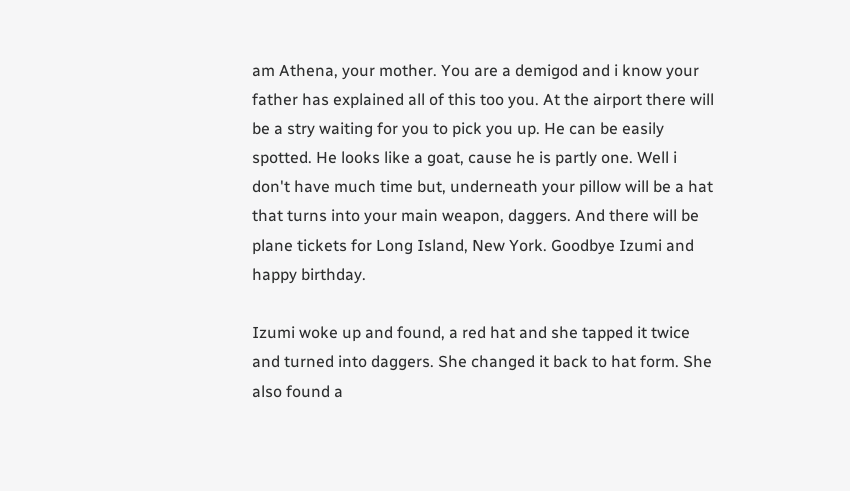am Athena, your mother. You are a demigod and i know your father has explained all of this too you. At the airport there will be a stry waiting for you to pick you up. He can be easily spotted. He looks like a goat, cause he is partly one. Well i don't have much time but, underneath your pillow will be a hat that turns into your main weapon, daggers. And there will be plane tickets for Long Island, New York. Goodbye Izumi and happy birthday.

Izumi woke up and found, a red hat and she tapped it twice and turned into daggers. She changed it back to hat form. She also found a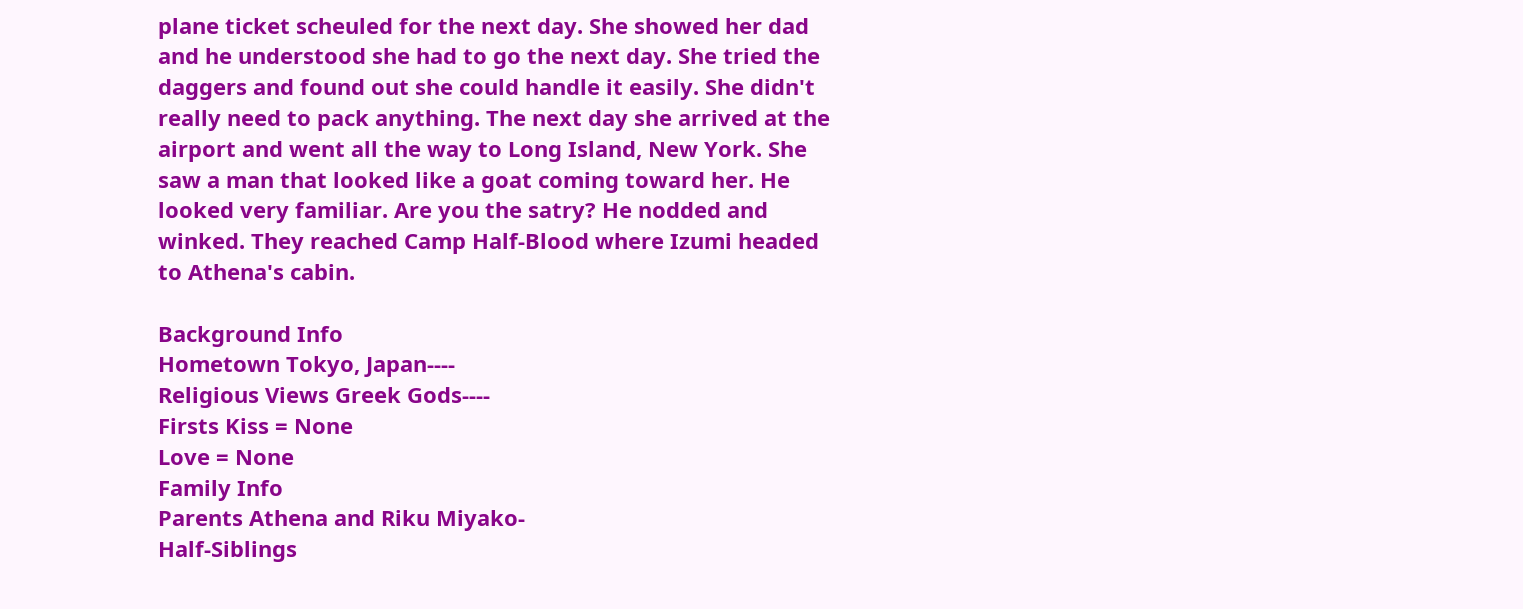plane ticket scheuled for the next day. She showed her dad and he understood she had to go the next day. She tried the daggers and found out she could handle it easily. She didn't really need to pack anything. The next day she arrived at the airport and went all the way to Long Island, New York. She saw a man that looked like a goat coming toward her. He looked very familiar. Are you the satry? He nodded and winked. They reached Camp Half-Blood where Izumi headed to Athena's cabin.

Background Info
Hometown Tokyo, Japan----
Religious Views Greek Gods----
Firsts Kiss = None
Love = None
Family Info
Parents Athena and Riku Miyako-
Half-Siblings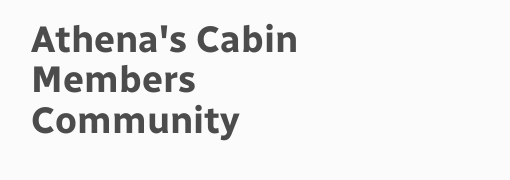Athena's Cabin Members
Community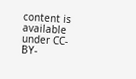content is available under CC-BY-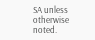SA unless otherwise noted.